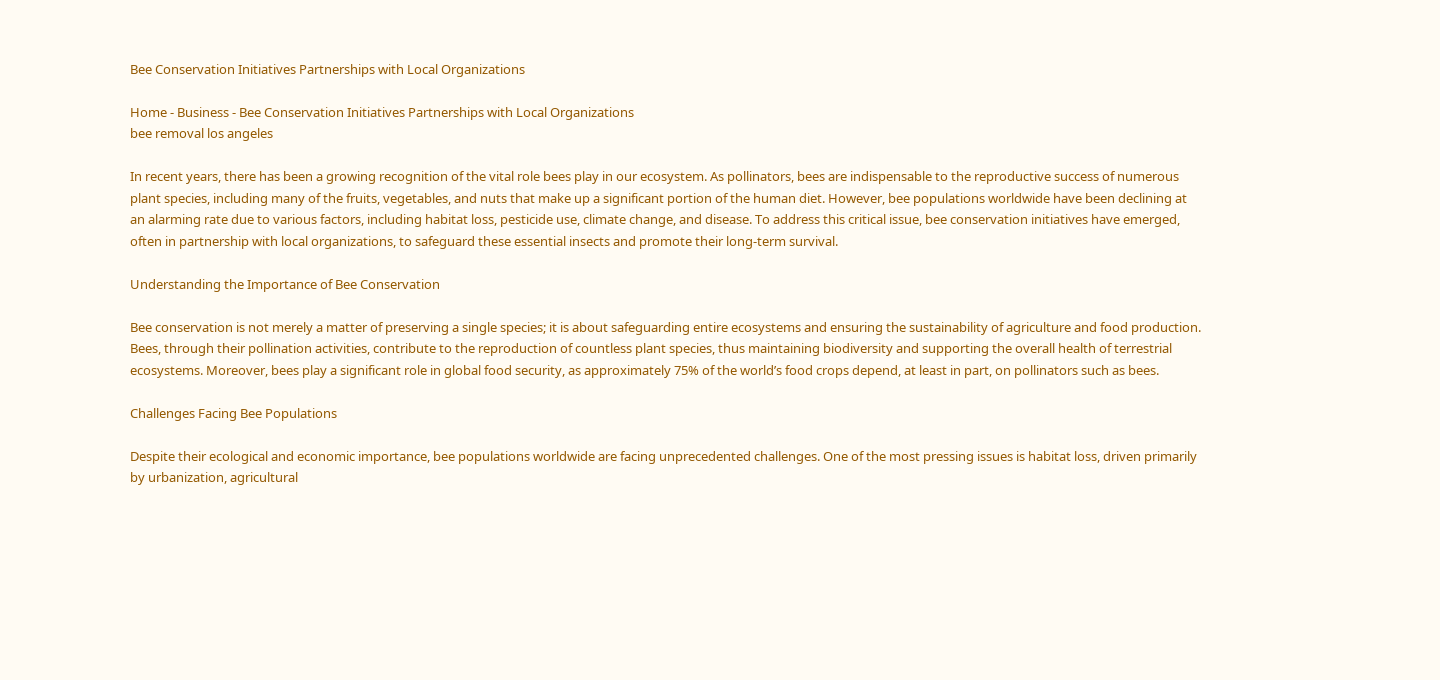Bee Conservation Initiatives Partnerships with Local Organizations

Home - Business - Bee Conservation Initiatives Partnerships with Local Organizations
bee removal los angeles

In recent years, there has been a growing recognition of the vital role bees play in our ecosystem. As pollinators, bees are indispensable to the reproductive success of numerous plant species, including many of the fruits, vegetables, and nuts that make up a significant portion of the human diet. However, bee populations worldwide have been declining at an alarming rate due to various factors, including habitat loss, pesticide use, climate change, and disease. To address this critical issue, bee conservation initiatives have emerged, often in partnership with local organizations, to safeguard these essential insects and promote their long-term survival.

Understanding the Importance of Bee Conservation

Bee conservation is not merely a matter of preserving a single species; it is about safeguarding entire ecosystems and ensuring the sustainability of agriculture and food production. Bees, through their pollination activities, contribute to the reproduction of countless plant species, thus maintaining biodiversity and supporting the overall health of terrestrial ecosystems. Moreover, bees play a significant role in global food security, as approximately 75% of the world’s food crops depend, at least in part, on pollinators such as bees.

Challenges Facing Bee Populations

Despite their ecological and economic importance, bee populations worldwide are facing unprecedented challenges. One of the most pressing issues is habitat loss, driven primarily by urbanization, agricultural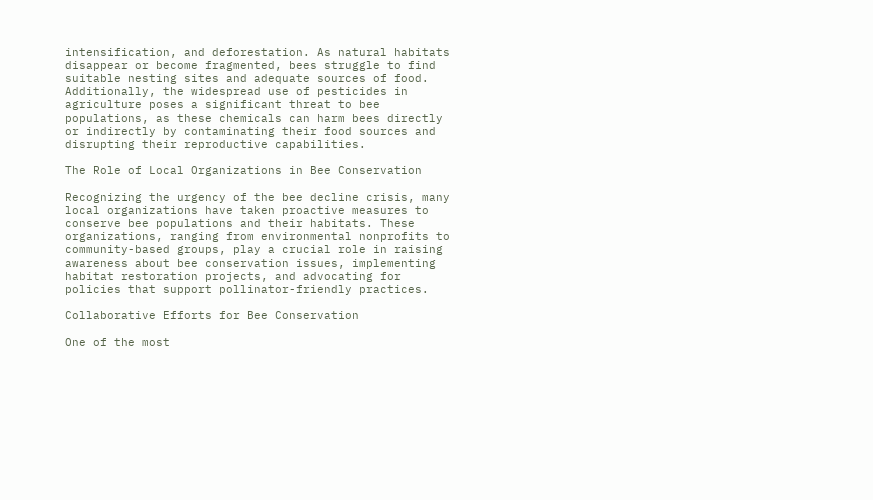intensification, and deforestation. As natural habitats disappear or become fragmented, bees struggle to find suitable nesting sites and adequate sources of food. Additionally, the widespread use of pesticides in agriculture poses a significant threat to bee populations, as these chemicals can harm bees directly or indirectly by contaminating their food sources and disrupting their reproductive capabilities.

The Role of Local Organizations in Bee Conservation

Recognizing the urgency of the bee decline crisis, many local organizations have taken proactive measures to conserve bee populations and their habitats. These organizations, ranging from environmental nonprofits to community-based groups, play a crucial role in raising awareness about bee conservation issues, implementing habitat restoration projects, and advocating for policies that support pollinator-friendly practices.

Collaborative Efforts for Bee Conservation

One of the most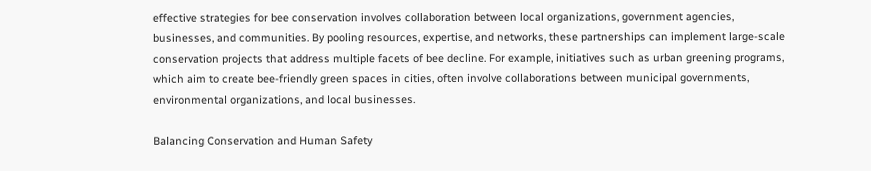effective strategies for bee conservation involves collaboration between local organizations, government agencies, businesses, and communities. By pooling resources, expertise, and networks, these partnerships can implement large-scale conservation projects that address multiple facets of bee decline. For example, initiatives such as urban greening programs, which aim to create bee-friendly green spaces in cities, often involve collaborations between municipal governments, environmental organizations, and local businesses.

Balancing Conservation and Human Safety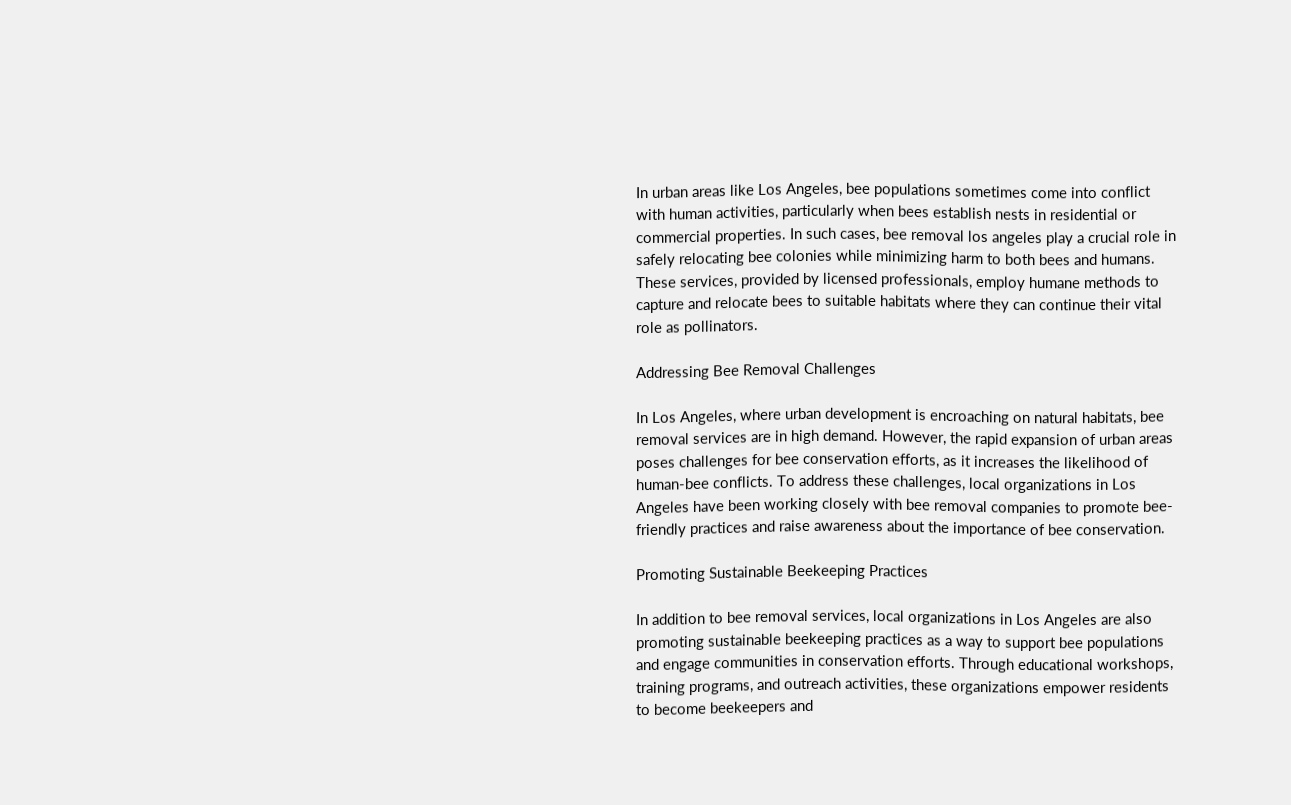In urban areas like Los Angeles, bee populations sometimes come into conflict with human activities, particularly when bees establish nests in residential or commercial properties. In such cases, bee removal los angeles play a crucial role in safely relocating bee colonies while minimizing harm to both bees and humans. These services, provided by licensed professionals, employ humane methods to capture and relocate bees to suitable habitats where they can continue their vital role as pollinators.

Addressing Bee Removal Challenges

In Los Angeles, where urban development is encroaching on natural habitats, bee removal services are in high demand. However, the rapid expansion of urban areas poses challenges for bee conservation efforts, as it increases the likelihood of human-bee conflicts. To address these challenges, local organizations in Los Angeles have been working closely with bee removal companies to promote bee-friendly practices and raise awareness about the importance of bee conservation.

Promoting Sustainable Beekeeping Practices

In addition to bee removal services, local organizations in Los Angeles are also promoting sustainable beekeeping practices as a way to support bee populations and engage communities in conservation efforts. Through educational workshops, training programs, and outreach activities, these organizations empower residents to become beekeepers and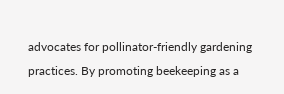advocates for pollinator-friendly gardening practices. By promoting beekeeping as a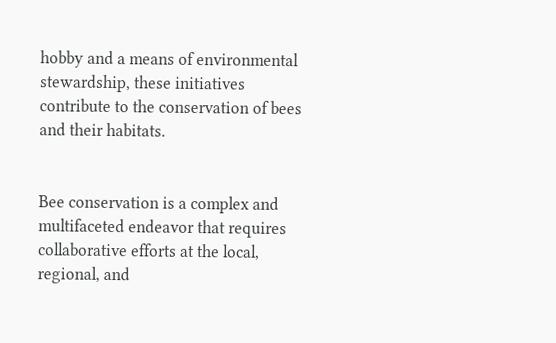hobby and a means of environmental stewardship, these initiatives contribute to the conservation of bees and their habitats.


Bee conservation is a complex and multifaceted endeavor that requires collaborative efforts at the local, regional, and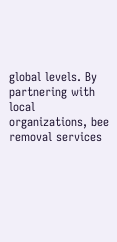global levels. By partnering with local organizations, bee removal services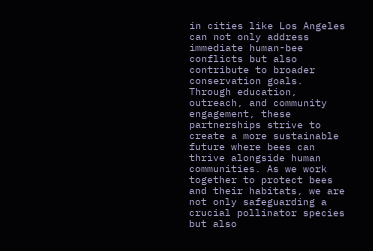in cities like Los Angeles can not only address immediate human-bee conflicts but also contribute to broader conservation goals. Through education, outreach, and community engagement, these partnerships strive to create a more sustainable future where bees can thrive alongside human communities. As we work together to protect bees and their habitats, we are not only safeguarding a crucial pollinator species but also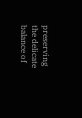preserving the delicate balance of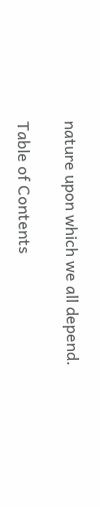nature upon which we all depend.

Table of Contents